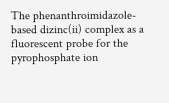The phenanthroimidazole-based dizinc(ii) complex as a fluorescent probe for the pyrophosphate ion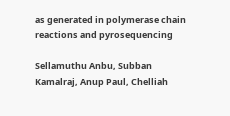as generated in polymerase chain reactions and pyrosequencing

Sellamuthu Anbu, Subban Kamalraj, Anup Paul, Chelliah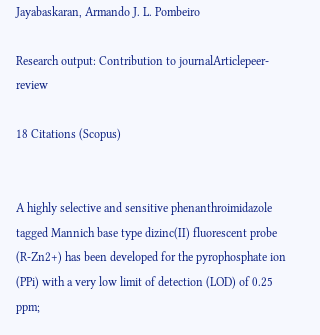Jayabaskaran, Armando J. L. Pombeiro

Research output: Contribution to journalArticlepeer-review

18 Citations (Scopus)


A highly selective and sensitive phenanthroimidazole tagged Mannich base type dizinc(II) fluorescent probe (R-Zn2+) has been developed for the pyrophosphate ion (PPi) with a very low limit of detection (LOD) of 0.25 ppm;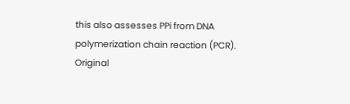this also assesses PPi from DNA polymerization chain reaction (PCR).
Original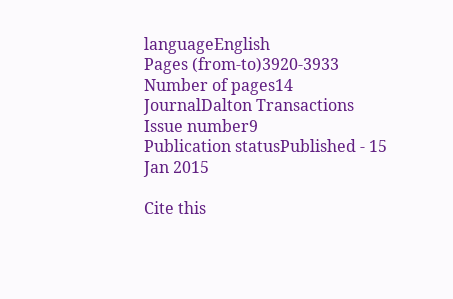languageEnglish
Pages (from-to)3920-3933
Number of pages14
JournalDalton Transactions
Issue number9
Publication statusPublished - 15 Jan 2015

Cite this